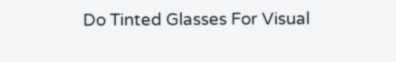Do Tinted Glasses For Visual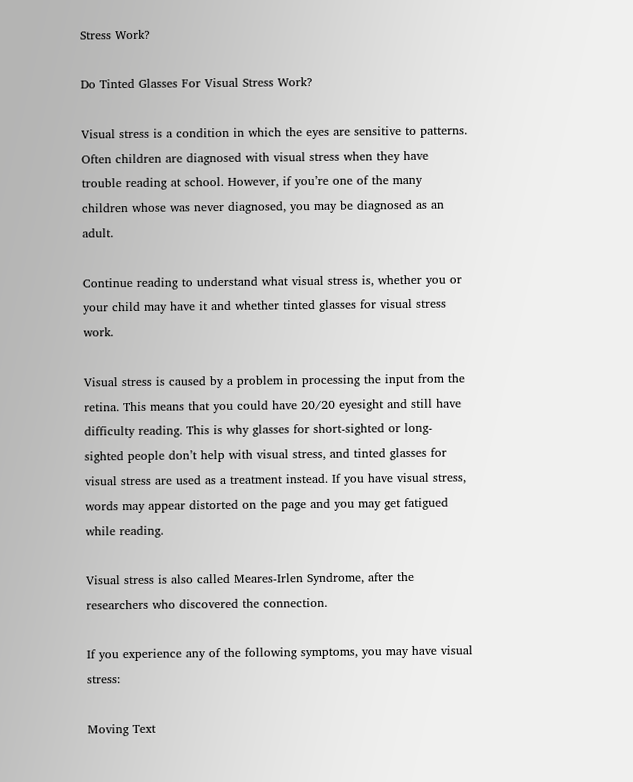Stress Work?

Do Tinted Glasses For Visual Stress Work?

Visual stress is a condition in which the eyes are sensitive to patterns. Often children are diagnosed with visual stress when they have trouble reading at school. However, if you’re one of the many children whose was never diagnosed, you may be diagnosed as an adult.

Continue reading to understand what visual stress is, whether you or your child may have it and whether tinted glasses for visual stress work.

Visual stress is caused by a problem in processing the input from the retina. This means that you could have 20/20 eyesight and still have difficulty reading. This is why glasses for short-sighted or long-sighted people don’t help with visual stress, and tinted glasses for visual stress are used as a treatment instead. If you have visual stress, words may appear distorted on the page and you may get fatigued while reading.

Visual stress is also called Meares-Irlen Syndrome, after the researchers who discovered the connection.

If you experience any of the following symptoms, you may have visual stress:

Moving Text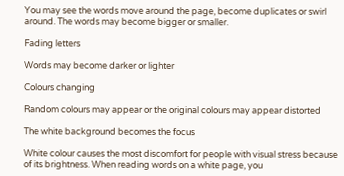You may see the words move around the page, become duplicates or swirl around. The words may become bigger or smaller.

Fading letters

Words may become darker or lighter

Colours changing

Random colours may appear or the original colours may appear distorted

The white background becomes the focus

White colour causes the most discomfort for people with visual stress because of its brightness. When reading words on a white page, you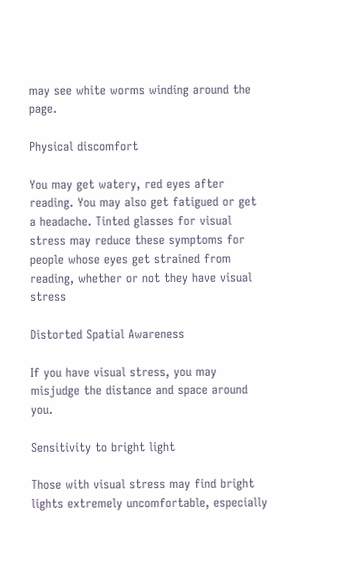may see white worms winding around the page.

Physical discomfort

You may get watery, red eyes after reading. You may also get fatigued or get a headache. Tinted glasses for visual stress may reduce these symptoms for people whose eyes get strained from reading, whether or not they have visual stress

Distorted Spatial Awareness

If you have visual stress, you may misjudge the distance and space around you.

Sensitivity to bright light

Those with visual stress may find bright lights extremely uncomfortable, especially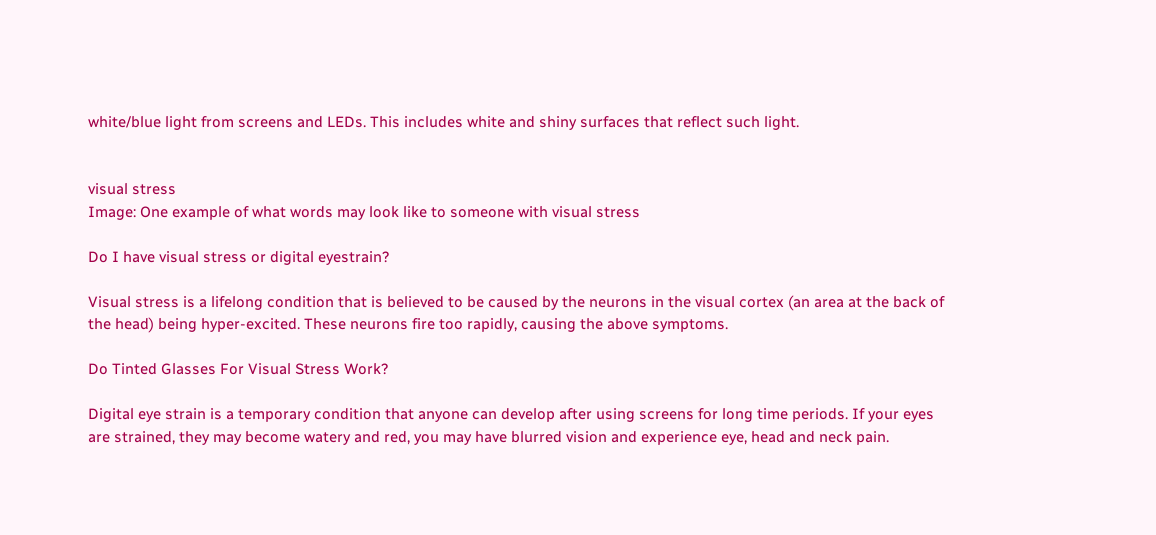white/blue light from screens and LEDs. This includes white and shiny surfaces that reflect such light.


visual stress
Image: One example of what words may look like to someone with visual stress

Do I have visual stress or digital eyestrain?

Visual stress is a lifelong condition that is believed to be caused by the neurons in the visual cortex (an area at the back of the head) being hyper-excited. These neurons fire too rapidly, causing the above symptoms.

Do Tinted Glasses For Visual Stress Work?

Digital eye strain is a temporary condition that anyone can develop after using screens for long time periods. If your eyes are strained, they may become watery and red, you may have blurred vision and experience eye, head and neck pain.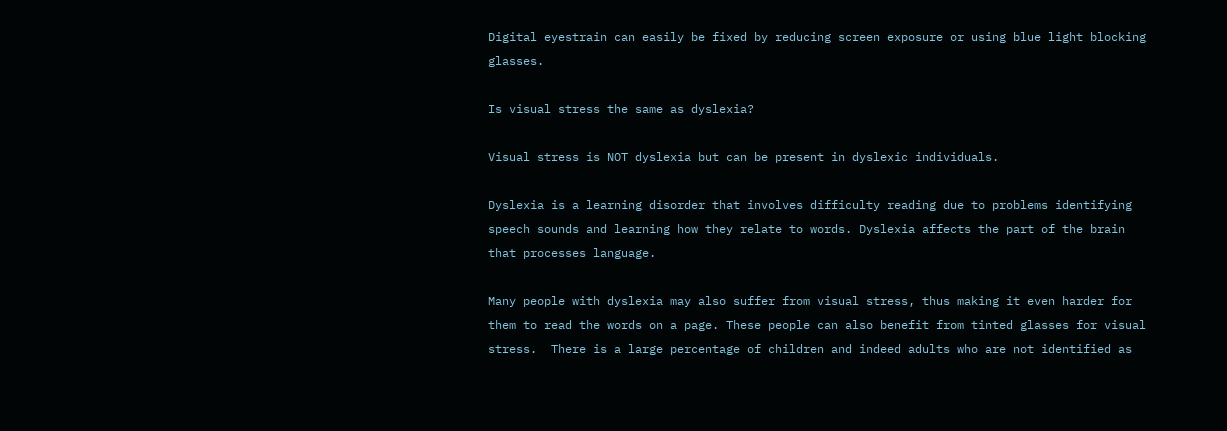Digital eyestrain can easily be fixed by reducing screen exposure or using blue light blocking glasses.

Is visual stress the same as dyslexia?

Visual stress is NOT dyslexia but can be present in dyslexic individuals.

Dyslexia is a learning disorder that involves difficulty reading due to problems identifying speech sounds and learning how they relate to words. Dyslexia affects the part of the brain that processes language.

Many people with dyslexia may also suffer from visual stress, thus making it even harder for them to read the words on a page. These people can also benefit from tinted glasses for visual stress.  There is a large percentage of children and indeed adults who are not identified as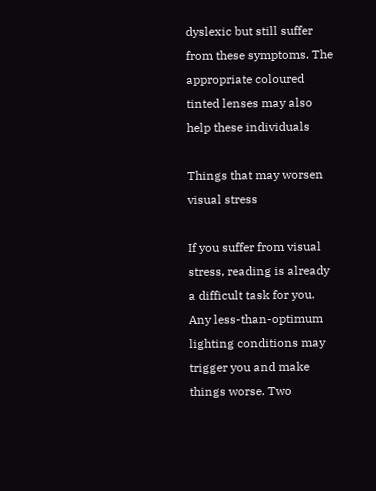dyslexic but still suffer from these symptoms. The appropriate coloured tinted lenses may also help these individuals

Things that may worsen visual stress

If you suffer from visual stress, reading is already a difficult task for you. Any less-than-optimum lighting conditions may trigger you and make things worse. Two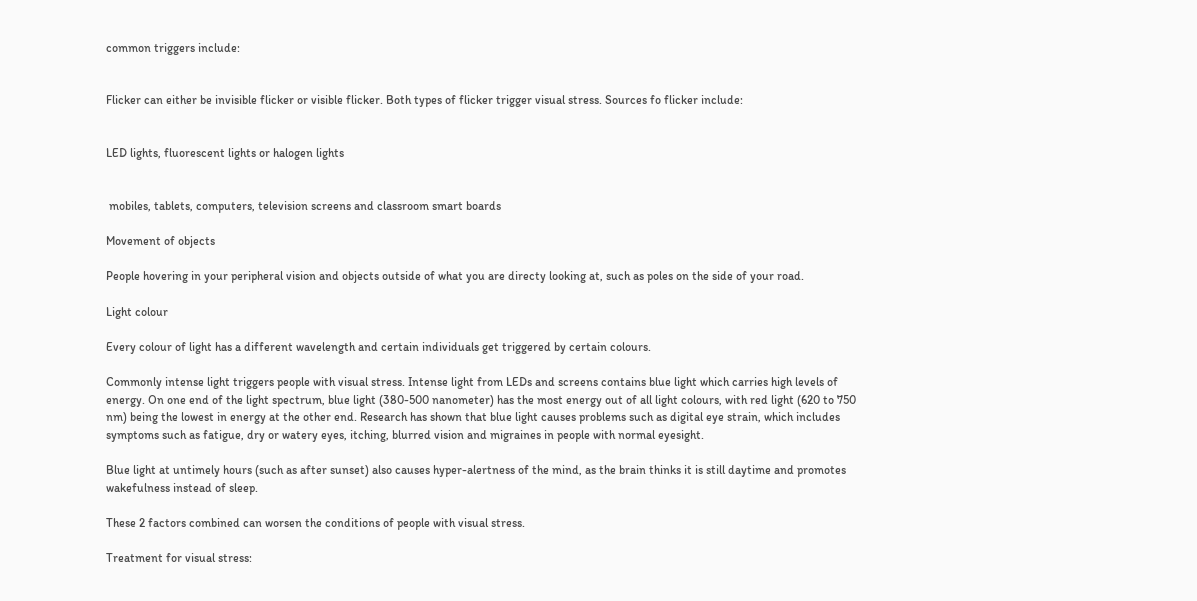common triggers include:


Flicker can either be invisible flicker or visible flicker. Both types of flicker trigger visual stress. Sources fo flicker include:


LED lights, fluorescent lights or halogen lights


 mobiles, tablets, computers, television screens and classroom smart boards

Movement of objects

People hovering in your peripheral vision and objects outside of what you are directy looking at, such as poles on the side of your road.

Light colour

Every colour of light has a different wavelength and certain individuals get triggered by certain colours.

Commonly intense light triggers people with visual stress. Intense light from LEDs and screens contains blue light which carries high levels of energy. On one end of the light spectrum, blue light (380-500 nanometer) has the most energy out of all light colours, with red light (620 to 750 nm) being the lowest in energy at the other end. Research has shown that blue light causes problems such as digital eye strain, which includes symptoms such as fatigue, dry or watery eyes, itching, blurred vision and migraines in people with normal eyesight.

Blue light at untimely hours (such as after sunset) also causes hyper-alertness of the mind, as the brain thinks it is still daytime and promotes wakefulness instead of sleep.

These 2 factors combined can worsen the conditions of people with visual stress.

Treatment for visual stress: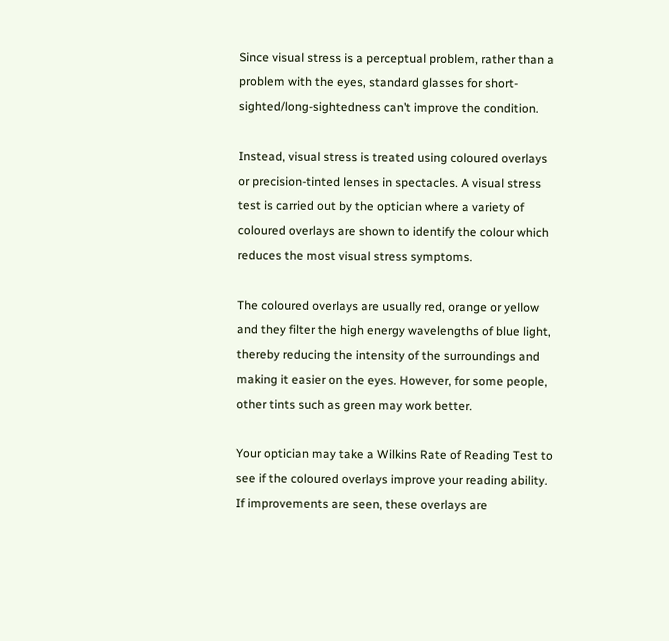Since visual stress is a perceptual problem, rather than a problem with the eyes, standard glasses for short-sighted/long-sightedness can’t improve the condition.

Instead, visual stress is treated using coloured overlays or precision-tinted lenses in spectacles. A visual stress test is carried out by the optician where a variety of coloured overlays are shown to identify the colour which reduces the most visual stress symptoms.

The coloured overlays are usually red, orange or yellow and they filter the high energy wavelengths of blue light, thereby reducing the intensity of the surroundings and making it easier on the eyes. However, for some people, other tints such as green may work better.

Your optician may take a Wilkins Rate of Reading Test to see if the coloured overlays improve your reading ability. If improvements are seen, these overlays are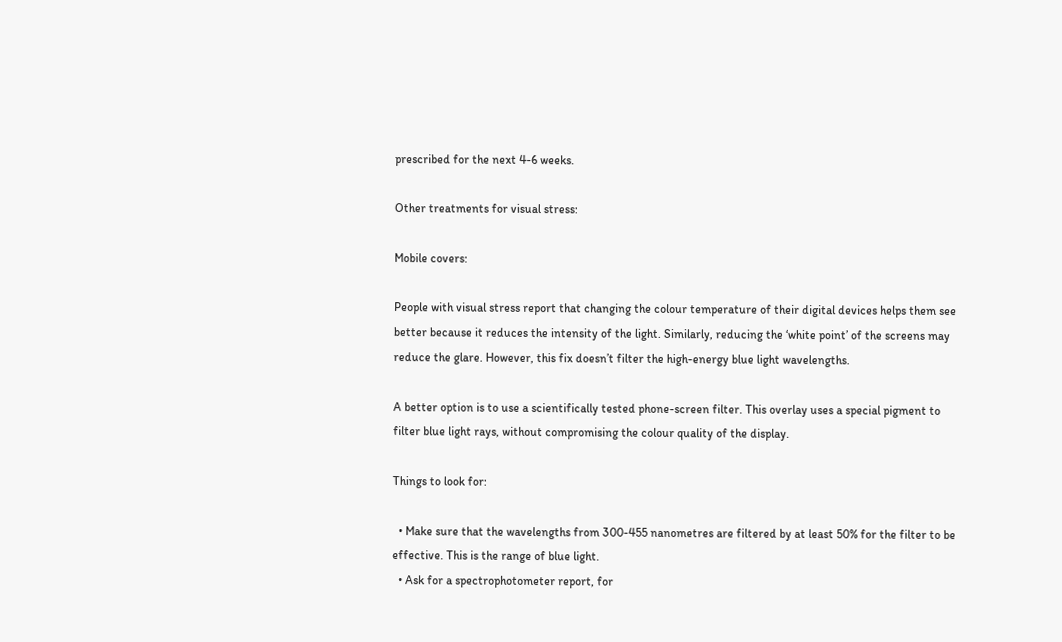prescribed for the next 4-6 weeks.

Other treatments for visual stress:

Mobile covers:

People with visual stress report that changing the colour temperature of their digital devices helps them see better because it reduces the intensity of the light. Similarly, reducing the ‘white point’ of the screens may reduce the glare. However, this fix doesn’t filter the high-energy blue light wavelengths.

A better option is to use a scientifically tested phone-screen filter. This overlay uses a special pigment to filter blue light rays, without compromising the colour quality of the display.

Things to look for:

  • Make sure that the wavelengths from 300-455 nanometres are filtered by at least 50% for the filter to be effective. This is the range of blue light.
  • Ask for a spectrophotometer report, for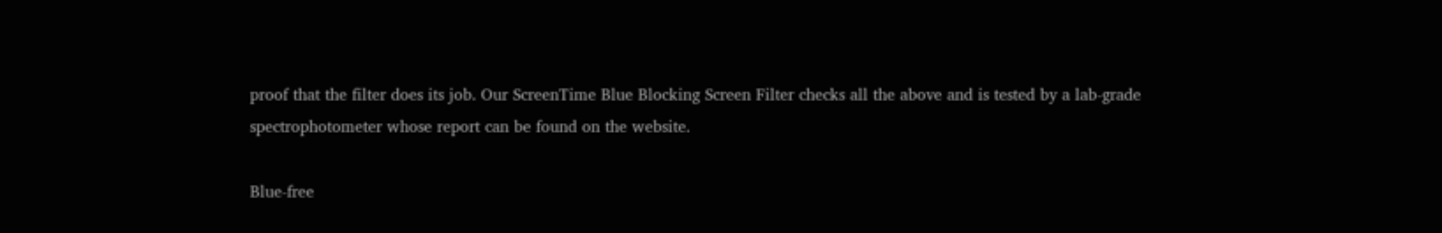proof that the filter does its job. Our ScreenTime Blue Blocking Screen Filter checks all the above and is tested by a lab-grade spectrophotometer whose report can be found on the website.

Blue-free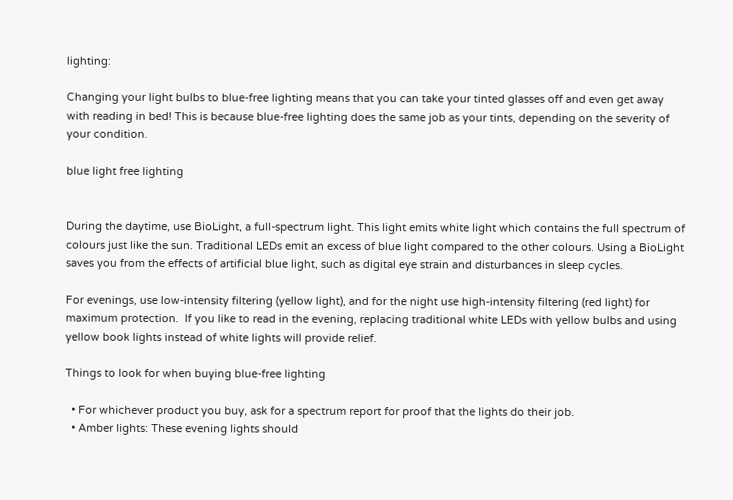lighting:

Changing your light bulbs to blue-free lighting means that you can take your tinted glasses off and even get away with reading in bed! This is because blue-free lighting does the same job as your tints, depending on the severity of your condition.

blue light free lighting


During the daytime, use BioLight, a full-spectrum light. This light emits white light which contains the full spectrum of colours just like the sun. Traditional LEDs emit an excess of blue light compared to the other colours. Using a BioLight saves you from the effects of artificial blue light, such as digital eye strain and disturbances in sleep cycles.

For evenings, use low-intensity filtering (yellow light), and for the night use high-intensity filtering (red light) for maximum protection.  If you like to read in the evening, replacing traditional white LEDs with yellow bulbs and using yellow book lights instead of white lights will provide relief.

Things to look for when buying blue-free lighting

  • For whichever product you buy, ask for a spectrum report for proof that the lights do their job.
  • Amber lights: These evening lights should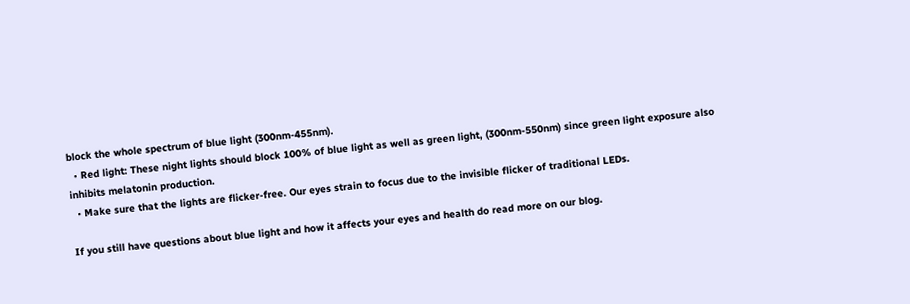block the whole spectrum of blue light (300nm-455nm).
  • Red light: These night lights should block 100% of blue light as well as green light, (300nm-550nm) since green light exposure also inhibits melatonin production.
  • Make sure that the lights are flicker-free. Our eyes strain to focus due to the invisible flicker of traditional LEDs.

If you still have questions about blue light and how it affects your eyes and health do read more on our blog.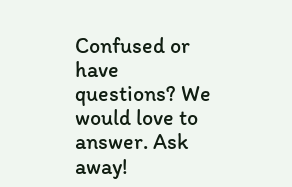Confused or have questions? We would love to answer. Ask away!